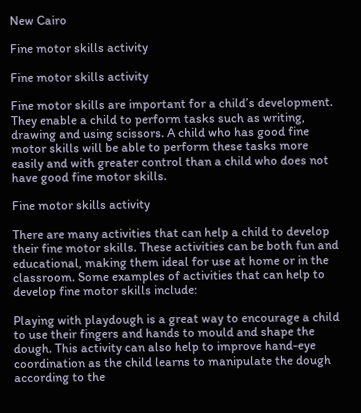New Cairo

Fine motor skills activity

Fine motor skills activity

Fine motor skills are important for a child’s development. They enable a child to perform tasks such as writing, drawing and using scissors. A child who has good fine motor skills will be able to perform these tasks more easily and with greater control than a child who does not have good fine motor skills.

Fine motor skills activity

There are many activities that can help a child to develop their fine motor skills. These activities can be both fun and educational, making them ideal for use at home or in the classroom. Some examples of activities that can help to develop fine motor skills include:

Playing with playdough is a great way to encourage a child to use their fingers and hands to mould and shape the dough. This activity can also help to improve hand-eye coordination as the child learns to manipulate the dough according to the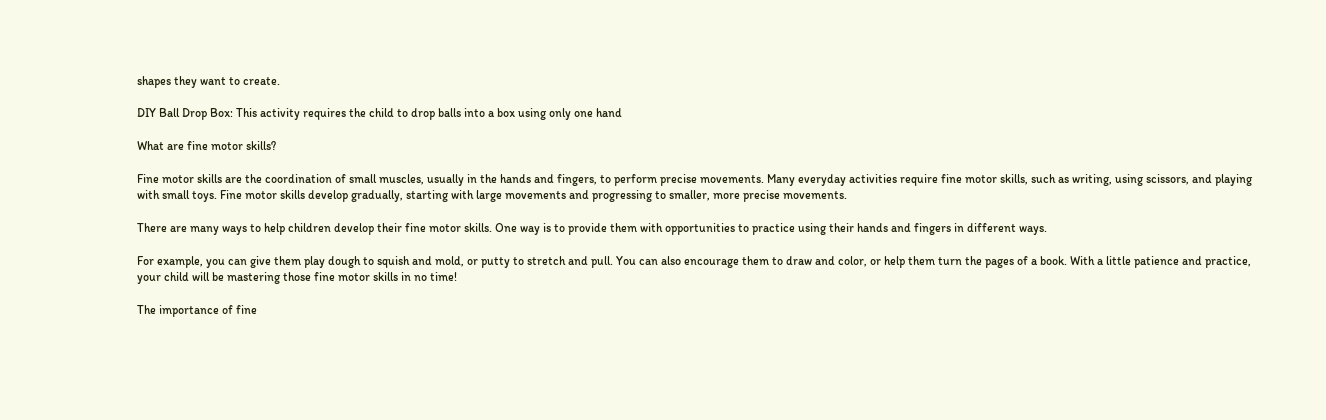shapes they want to create.

DIY Ball Drop Box: This activity requires the child to drop balls into a box using only one hand

What are fine motor skills?

Fine motor skills are the coordination of small muscles, usually in the hands and fingers, to perform precise movements. Many everyday activities require fine motor skills, such as writing, using scissors, and playing with small toys. Fine motor skills develop gradually, starting with large movements and progressing to smaller, more precise movements.

There are many ways to help children develop their fine motor skills. One way is to provide them with opportunities to practice using their hands and fingers in different ways.

For example, you can give them play dough to squish and mold, or putty to stretch and pull. You can also encourage them to draw and color, or help them turn the pages of a book. With a little patience and practice, your child will be mastering those fine motor skills in no time!

The importance of fine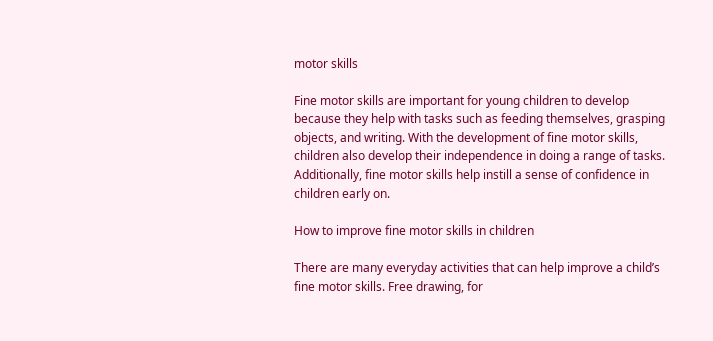motor skills

Fine motor skills are important for young children to develop because they help with tasks such as feeding themselves, grasping objects, and writing. With the development of fine motor skills, children also develop their independence in doing a range of tasks. Additionally, fine motor skills help instill a sense of confidence in children early on.

How to improve fine motor skills in children

There are many everyday activities that can help improve a child’s fine motor skills. Free drawing, for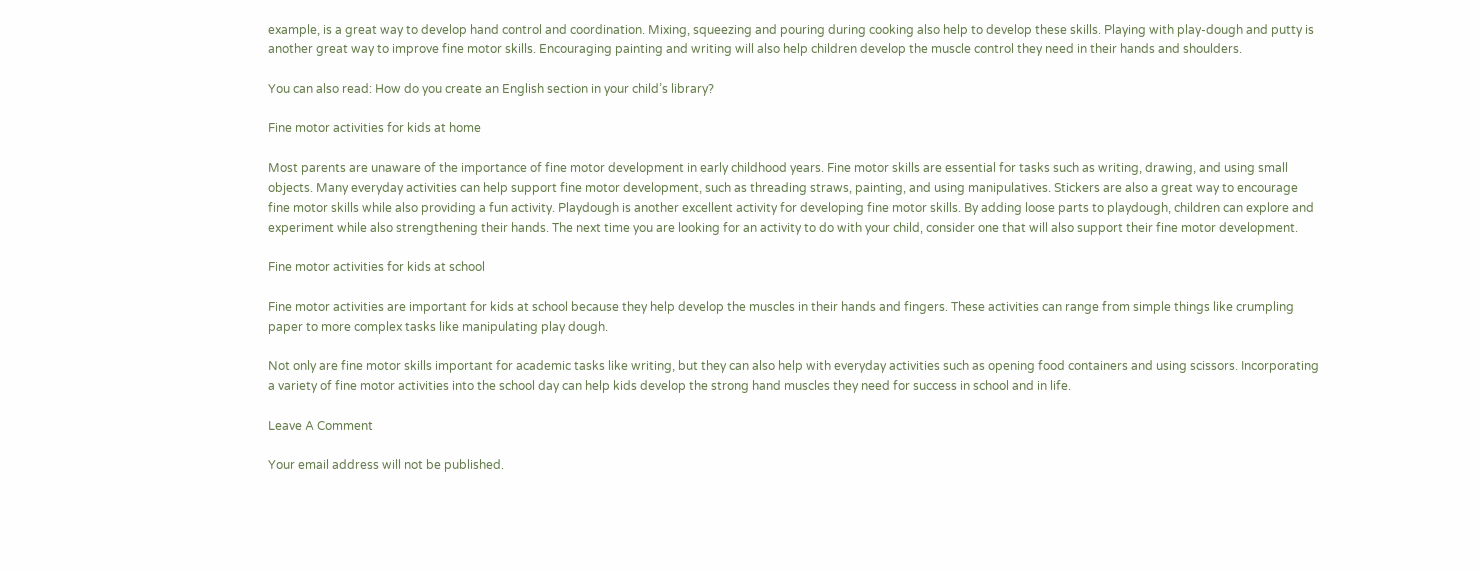example, is a great way to develop hand control and coordination. Mixing, squeezing and pouring during cooking also help to develop these skills. Playing with play-dough and putty is another great way to improve fine motor skills. Encouraging painting and writing will also help children develop the muscle control they need in their hands and shoulders.

You can also read: How do you create an English section in your child’s library?

Fine motor activities for kids at home

Most parents are unaware of the importance of fine motor development in early childhood years. Fine motor skills are essential for tasks such as writing, drawing, and using small objects. Many everyday activities can help support fine motor development, such as threading straws, painting, and using manipulatives. Stickers are also a great way to encourage fine motor skills while also providing a fun activity. Playdough is another excellent activity for developing fine motor skills. By adding loose parts to playdough, children can explore and experiment while also strengthening their hands. The next time you are looking for an activity to do with your child, consider one that will also support their fine motor development.

Fine motor activities for kids at school

Fine motor activities are important for kids at school because they help develop the muscles in their hands and fingers. These activities can range from simple things like crumpling paper to more complex tasks like manipulating play dough.

Not only are fine motor skills important for academic tasks like writing, but they can also help with everyday activities such as opening food containers and using scissors. Incorporating a variety of fine motor activities into the school day can help kids develop the strong hand muscles they need for success in school and in life.

Leave A Comment

Your email address will not be published.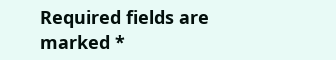Required fields are marked *